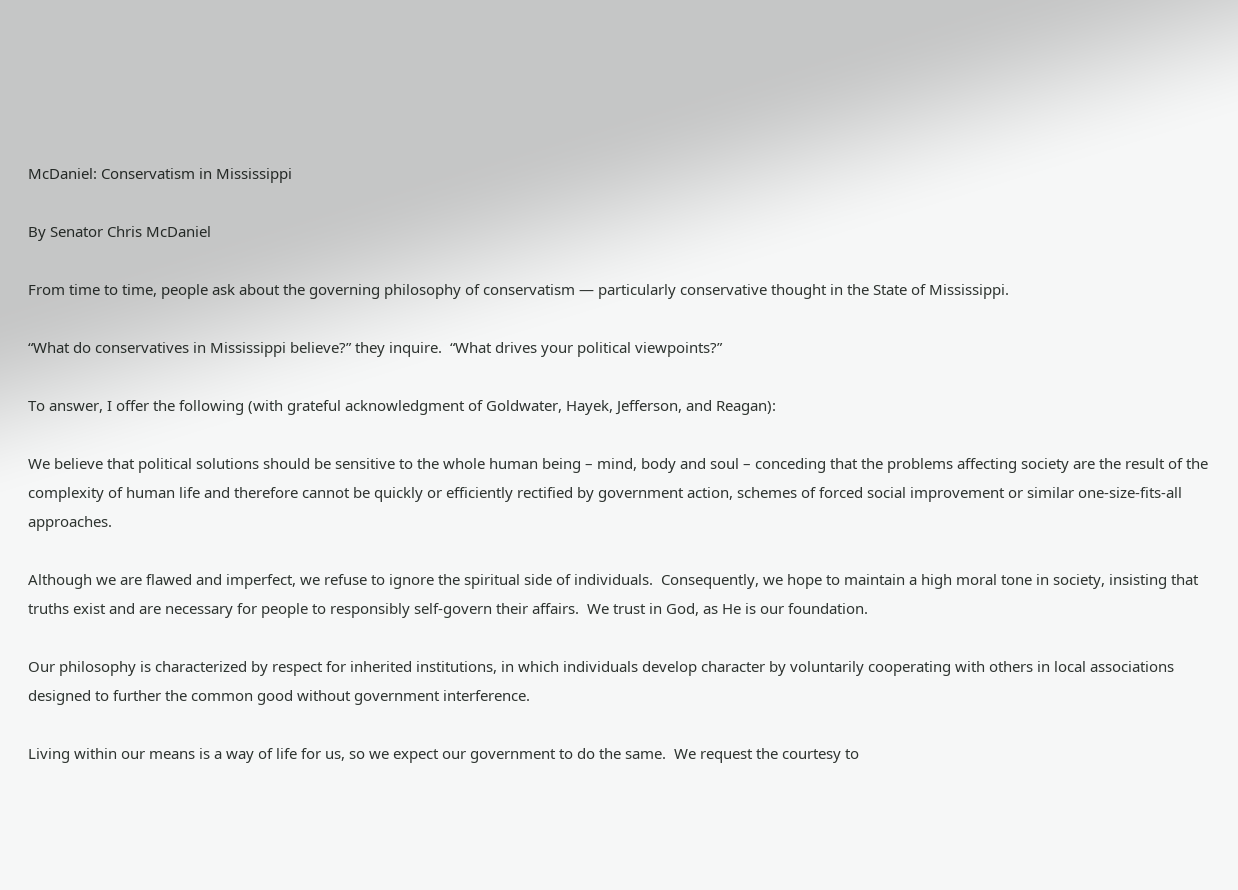McDaniel: Conservatism in Mississippi

By Senator Chris McDaniel

From time to time, people ask about the governing philosophy of conservatism — particularly conservative thought in the State of Mississippi.

“What do conservatives in Mississippi believe?” they inquire.  “What drives your political viewpoints?”

To answer, I offer the following (with grateful acknowledgment of Goldwater, Hayek, Jefferson, and Reagan):

We believe that political solutions should be sensitive to the whole human being – mind, body and soul – conceding that the problems affecting society are the result of the complexity of human life and therefore cannot be quickly or efficiently rectified by government action, schemes of forced social improvement or similar one-size-fits-all approaches.

Although we are flawed and imperfect, we refuse to ignore the spiritual side of individuals.  Consequently, we hope to maintain a high moral tone in society, insisting that truths exist and are necessary for people to responsibly self-govern their affairs.  We trust in God, as He is our foundation.

Our philosophy is characterized by respect for inherited institutions, in which individuals develop character by voluntarily cooperating with others in local associations designed to further the common good without government interference.

Living within our means is a way of life for us, so we expect our government to do the same.  We request the courtesy to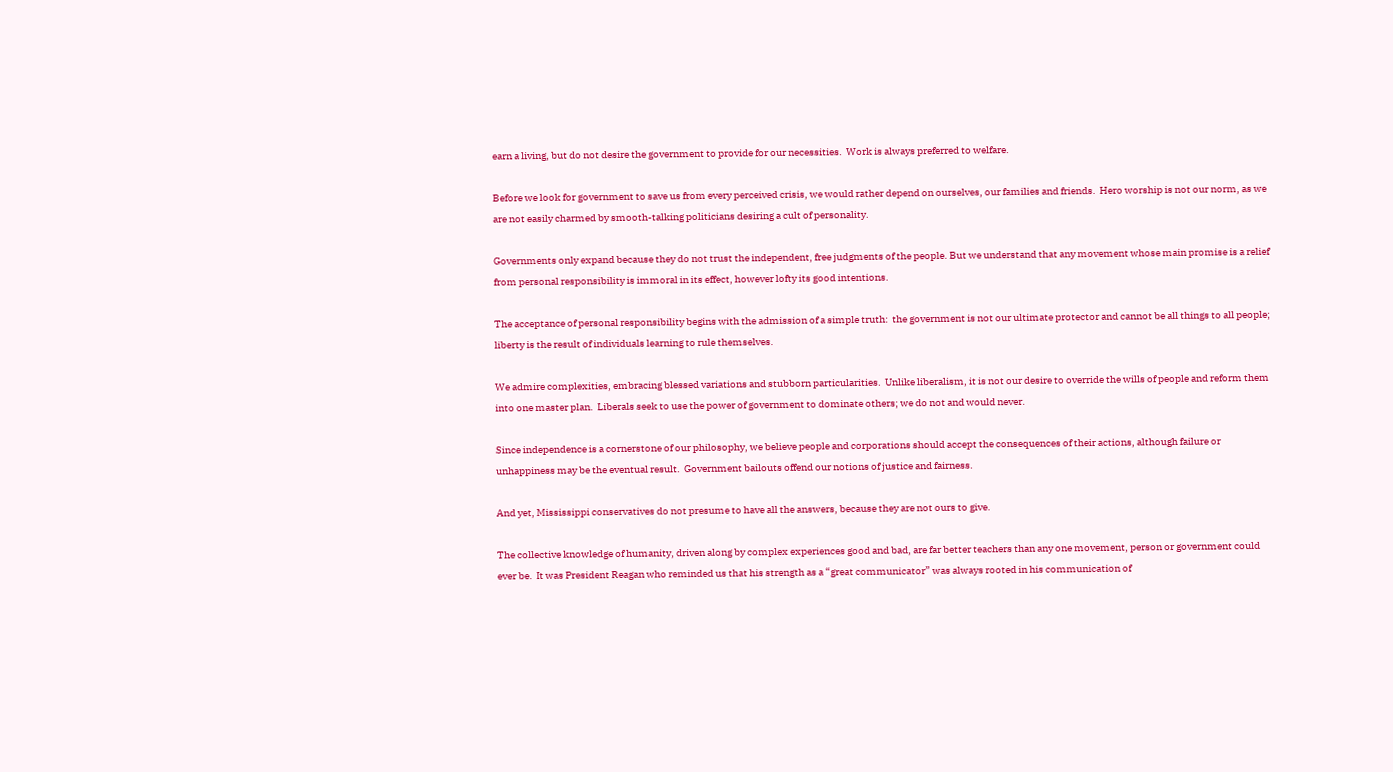earn a living, but do not desire the government to provide for our necessities.  Work is always preferred to welfare.

Before we look for government to save us from every perceived crisis, we would rather depend on ourselves, our families and friends.  Hero worship is not our norm, as we are not easily charmed by smooth-talking politicians desiring a cult of personality.

Governments only expand because they do not trust the independent, free judgments of the people. But we understand that any movement whose main promise is a relief from personal responsibility is immoral in its effect, however lofty its good intentions.

The acceptance of personal responsibility begins with the admission of a simple truth:  the government is not our ultimate protector and cannot be all things to all people; liberty is the result of individuals learning to rule themselves.

We admire complexities, embracing blessed variations and stubborn particularities.  Unlike liberalism, it is not our desire to override the wills of people and reform them into one master plan.  Liberals seek to use the power of government to dominate others; we do not and would never.

Since independence is a cornerstone of our philosophy, we believe people and corporations should accept the consequences of their actions, although failure or unhappiness may be the eventual result.  Government bailouts offend our notions of justice and fairness.

And yet, Mississippi conservatives do not presume to have all the answers, because they are not ours to give.

The collective knowledge of humanity, driven along by complex experiences good and bad, are far better teachers than any one movement, person or government could ever be.  It was President Reagan who reminded us that his strength as a “great communicator” was always rooted in his communication of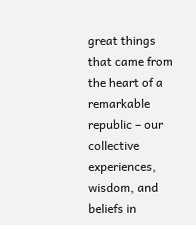great things that came from the heart of a remarkable republic – our collective experiences, wisdom, and beliefs in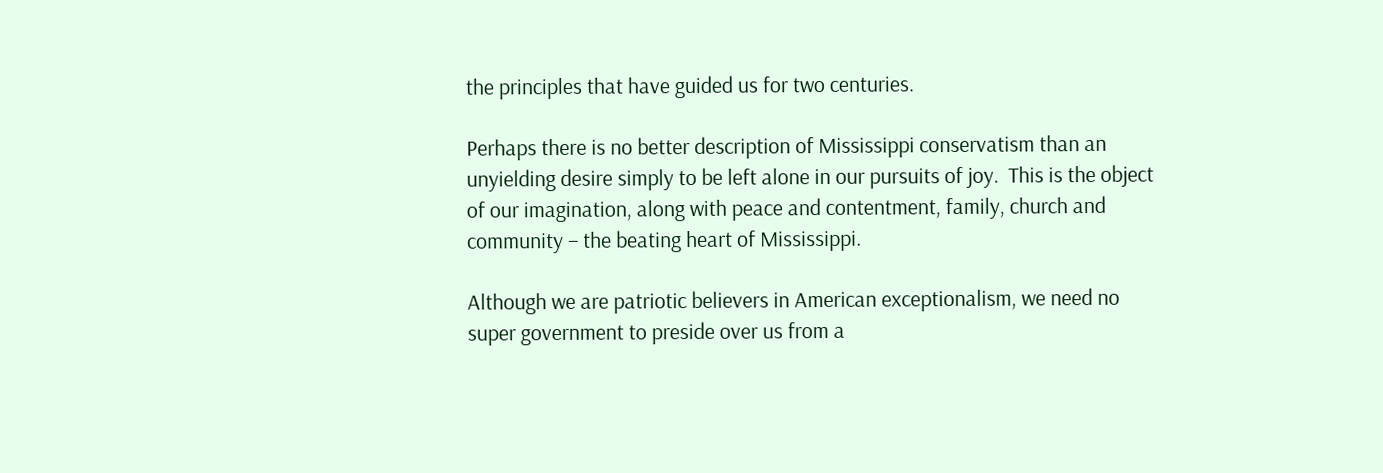the principles that have guided us for two centuries.

Perhaps there is no better description of Mississippi conservatism than an unyielding desire simply to be left alone in our pursuits of joy.  This is the object of our imagination, along with peace and contentment, family, church and community – the beating heart of Mississippi.

Although we are patriotic believers in American exceptionalism, we need no super government to preside over us from a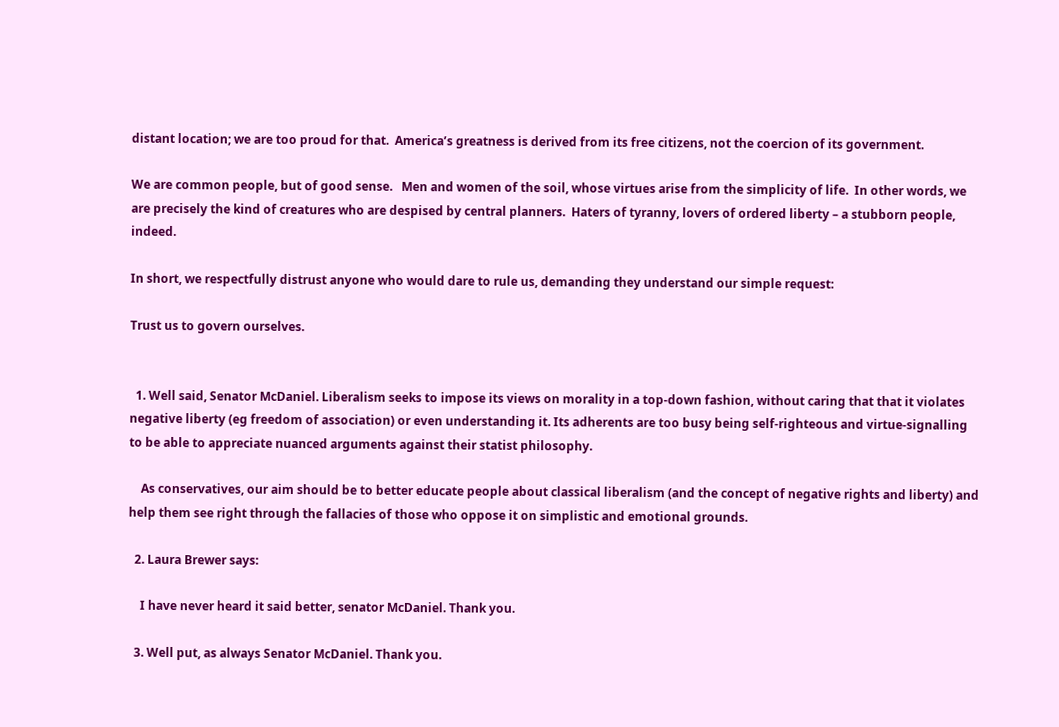distant location; we are too proud for that.  America’s greatness is derived from its free citizens, not the coercion of its government.

We are common people, but of good sense.   Men and women of the soil, whose virtues arise from the simplicity of life.  In other words, we are precisely the kind of creatures who are despised by central planners.  Haters of tyranny, lovers of ordered liberty – a stubborn people, indeed.

In short, we respectfully distrust anyone who would dare to rule us, demanding they understand our simple request:

Trust us to govern ourselves.


  1. Well said, Senator McDaniel. Liberalism seeks to impose its views on morality in a top-down fashion, without caring that that it violates negative liberty (eg freedom of association) or even understanding it. Its adherents are too busy being self-righteous and virtue-signalling to be able to appreciate nuanced arguments against their statist philosophy.

    As conservatives, our aim should be to better educate people about classical liberalism (and the concept of negative rights and liberty) and help them see right through the fallacies of those who oppose it on simplistic and emotional grounds.

  2. Laura Brewer says:

    I have never heard it said better, senator McDaniel. Thank you.

  3. Well put, as always Senator McDaniel. Thank you.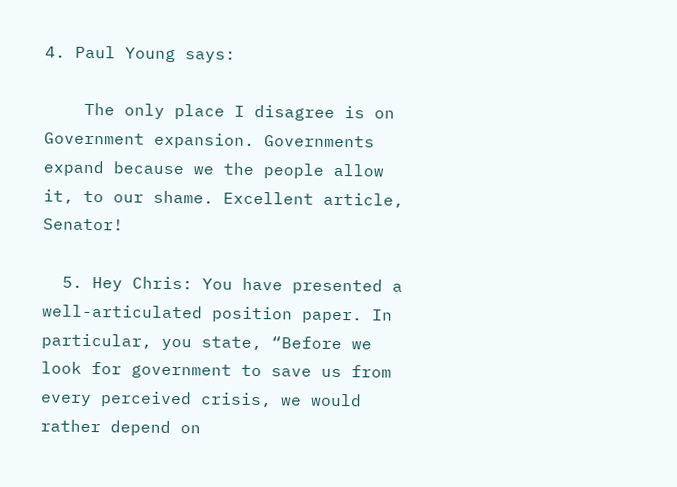4. Paul Young says:

    The only place I disagree is on Government expansion. Governments expand because we the people allow it, to our shame. Excellent article, Senator!

  5. Hey Chris: You have presented a well-articulated position paper. In particular, you state, “Before we look for government to save us from every perceived crisis, we would rather depend on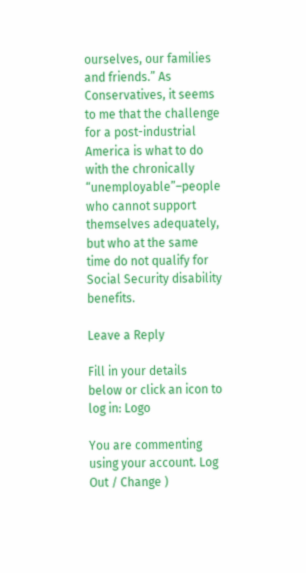ourselves, our families and friends.” As Conservatives, it seems to me that the challenge for a post-industrial America is what to do with the chronically “unemployable”–people who cannot support themselves adequately, but who at the same time do not qualify for Social Security disability benefits.

Leave a Reply

Fill in your details below or click an icon to log in: Logo

You are commenting using your account. Log Out / Change )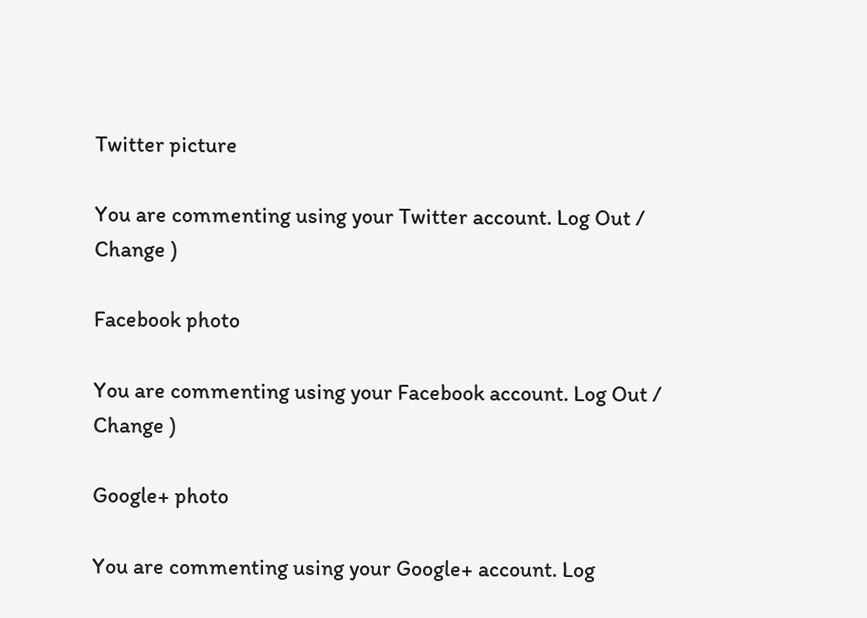Twitter picture

You are commenting using your Twitter account. Log Out / Change )

Facebook photo

You are commenting using your Facebook account. Log Out / Change )

Google+ photo

You are commenting using your Google+ account. Log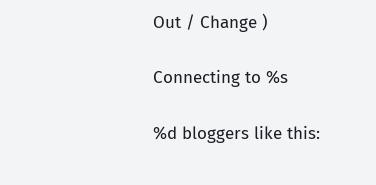Out / Change )

Connecting to %s

%d bloggers like this: